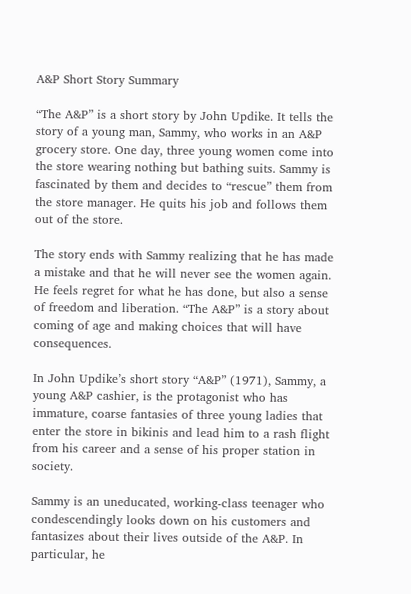A&P Short Story Summary

“The A&P” is a short story by John Updike. It tells the story of a young man, Sammy, who works in an A&P grocery store. One day, three young women come into the store wearing nothing but bathing suits. Sammy is fascinated by them and decides to “rescue” them from the store manager. He quits his job and follows them out of the store.

The story ends with Sammy realizing that he has made a mistake and that he will never see the women again. He feels regret for what he has done, but also a sense of freedom and liberation. “The A&P” is a story about coming of age and making choices that will have consequences.

In John Updike’s short story “A&P” (1971), Sammy, a young A&P cashier, is the protagonist who has immature, coarse fantasies of three young ladies that enter the store in bikinis and lead him to a rash flight from his career and a sense of his proper station in society.

Sammy is an uneducated, working-class teenager who condescendingly looks down on his customers and fantasizes about their lives outside of the A&P. In particular, he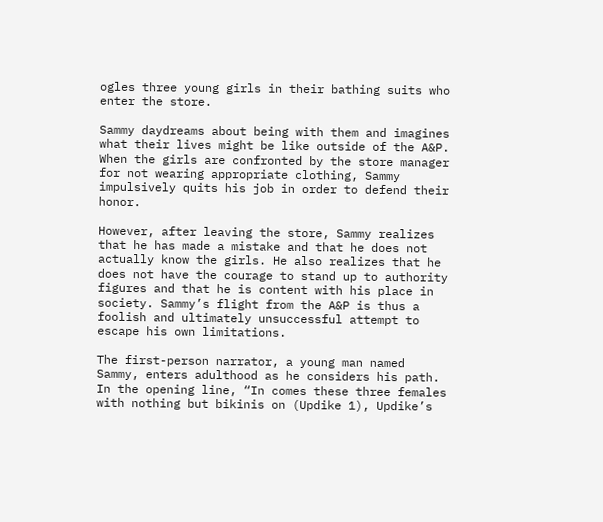ogles three young girls in their bathing suits who enter the store.

Sammy daydreams about being with them and imagines what their lives might be like outside of the A&P. When the girls are confronted by the store manager for not wearing appropriate clothing, Sammy impulsively quits his job in order to defend their honor.

However, after leaving the store, Sammy realizes that he has made a mistake and that he does not actually know the girls. He also realizes that he does not have the courage to stand up to authority figures and that he is content with his place in society. Sammy’s flight from the A&P is thus a foolish and ultimately unsuccessful attempt to escape his own limitations.

The first-person narrator, a young man named Sammy, enters adulthood as he considers his path. In the opening line, “In comes these three females with nothing but bikinis on (Updike 1), Updike’s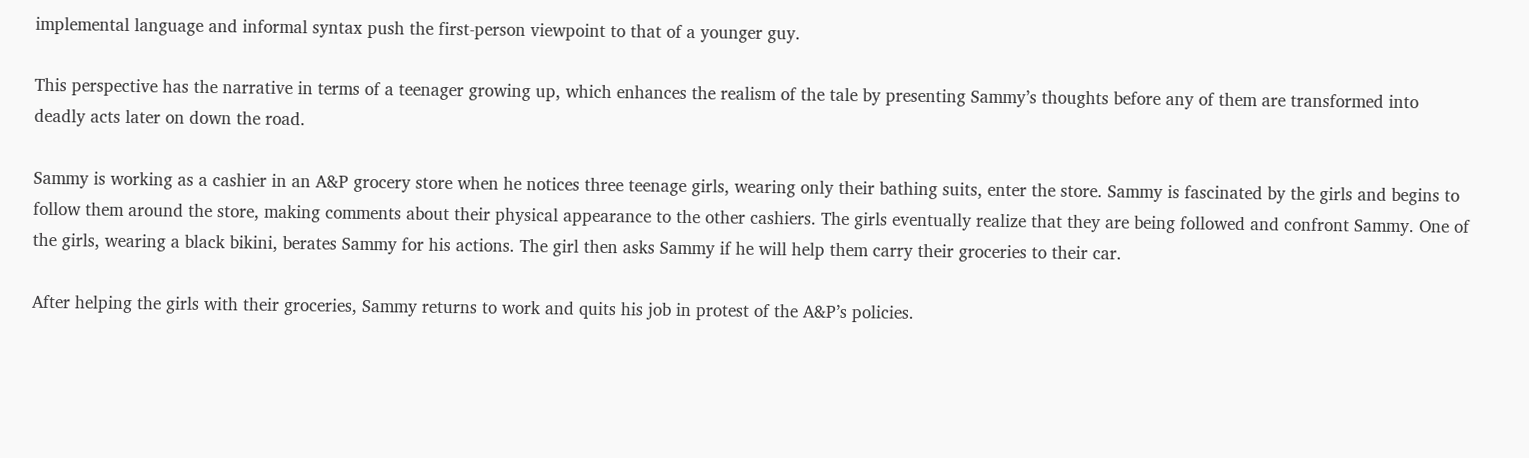implemental language and informal syntax push the first-person viewpoint to that of a younger guy.

This perspective has the narrative in terms of a teenager growing up, which enhances the realism of the tale by presenting Sammy’s thoughts before any of them are transformed into deadly acts later on down the road.

Sammy is working as a cashier in an A&P grocery store when he notices three teenage girls, wearing only their bathing suits, enter the store. Sammy is fascinated by the girls and begins to follow them around the store, making comments about their physical appearance to the other cashiers. The girls eventually realize that they are being followed and confront Sammy. One of the girls, wearing a black bikini, berates Sammy for his actions. The girl then asks Sammy if he will help them carry their groceries to their car.

After helping the girls with their groceries, Sammy returns to work and quits his job in protest of the A&P’s policies.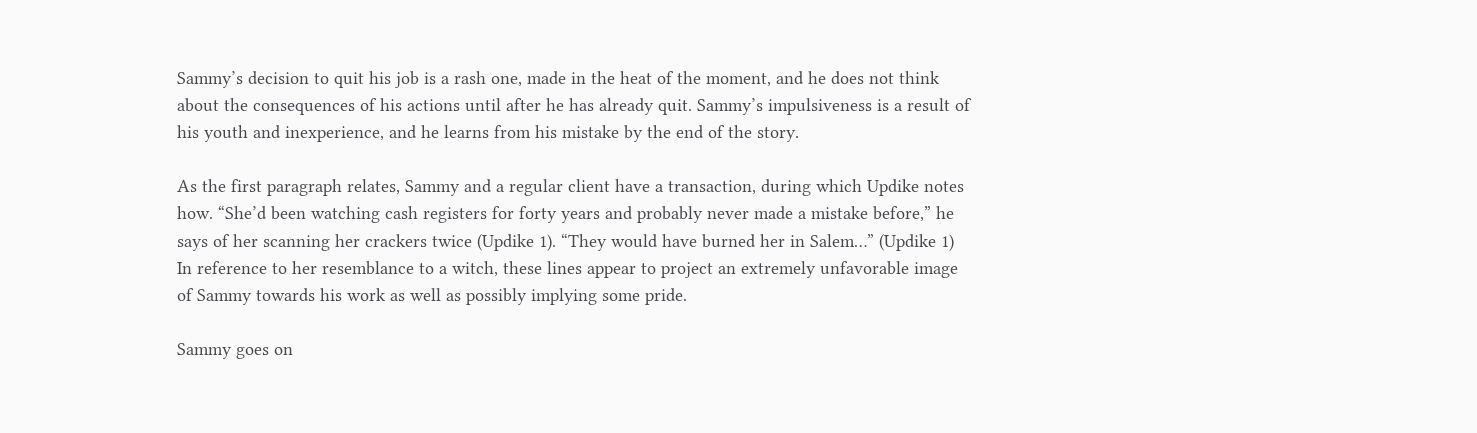Sammy’s decision to quit his job is a rash one, made in the heat of the moment, and he does not think about the consequences of his actions until after he has already quit. Sammy’s impulsiveness is a result of his youth and inexperience, and he learns from his mistake by the end of the story.

As the first paragraph relates, Sammy and a regular client have a transaction, during which Updike notes how. “She’d been watching cash registers for forty years and probably never made a mistake before,” he says of her scanning her crackers twice (Updike 1). “They would have burned her in Salem…” (Updike 1) In reference to her resemblance to a witch, these lines appear to project an extremely unfavorable image of Sammy towards his work as well as possibly implying some pride.

Sammy goes on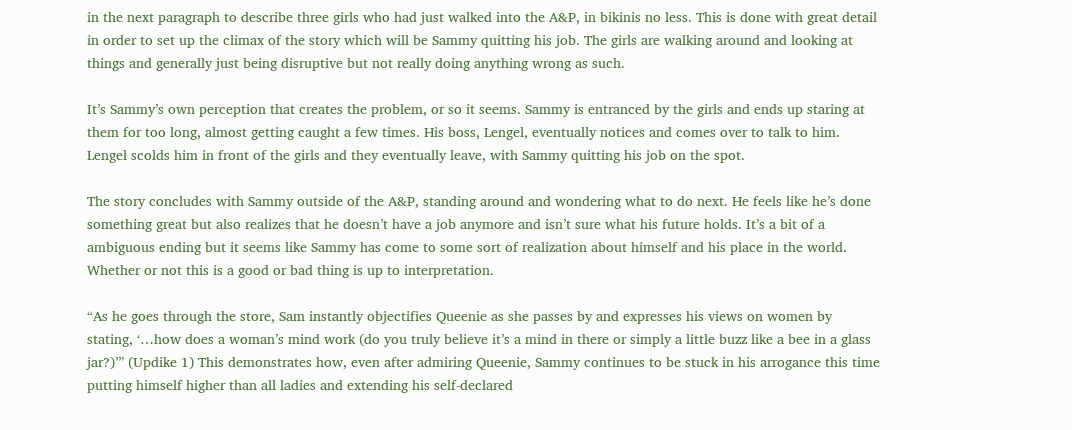in the next paragraph to describe three girls who had just walked into the A&P, in bikinis no less. This is done with great detail in order to set up the climax of the story which will be Sammy quitting his job. The girls are walking around and looking at things and generally just being disruptive but not really doing anything wrong as such.

It’s Sammy’s own perception that creates the problem, or so it seems. Sammy is entranced by the girls and ends up staring at them for too long, almost getting caught a few times. His boss, Lengel, eventually notices and comes over to talk to him. Lengel scolds him in front of the girls and they eventually leave, with Sammy quitting his job on the spot.

The story concludes with Sammy outside of the A&P, standing around and wondering what to do next. He feels like he’s done something great but also realizes that he doesn’t have a job anymore and isn’t sure what his future holds. It’s a bit of a ambiguous ending but it seems like Sammy has come to some sort of realization about himself and his place in the world. Whether or not this is a good or bad thing is up to interpretation.

“As he goes through the store, Sam instantly objectifies Queenie as she passes by and expresses his views on women by stating, ‘…how does a woman’s mind work (do you truly believe it’s a mind in there or simply a little buzz like a bee in a glass jar?)’” (Updike 1) This demonstrates how, even after admiring Queenie, Sammy continues to be stuck in his arrogance this time putting himself higher than all ladies and extending his self-declared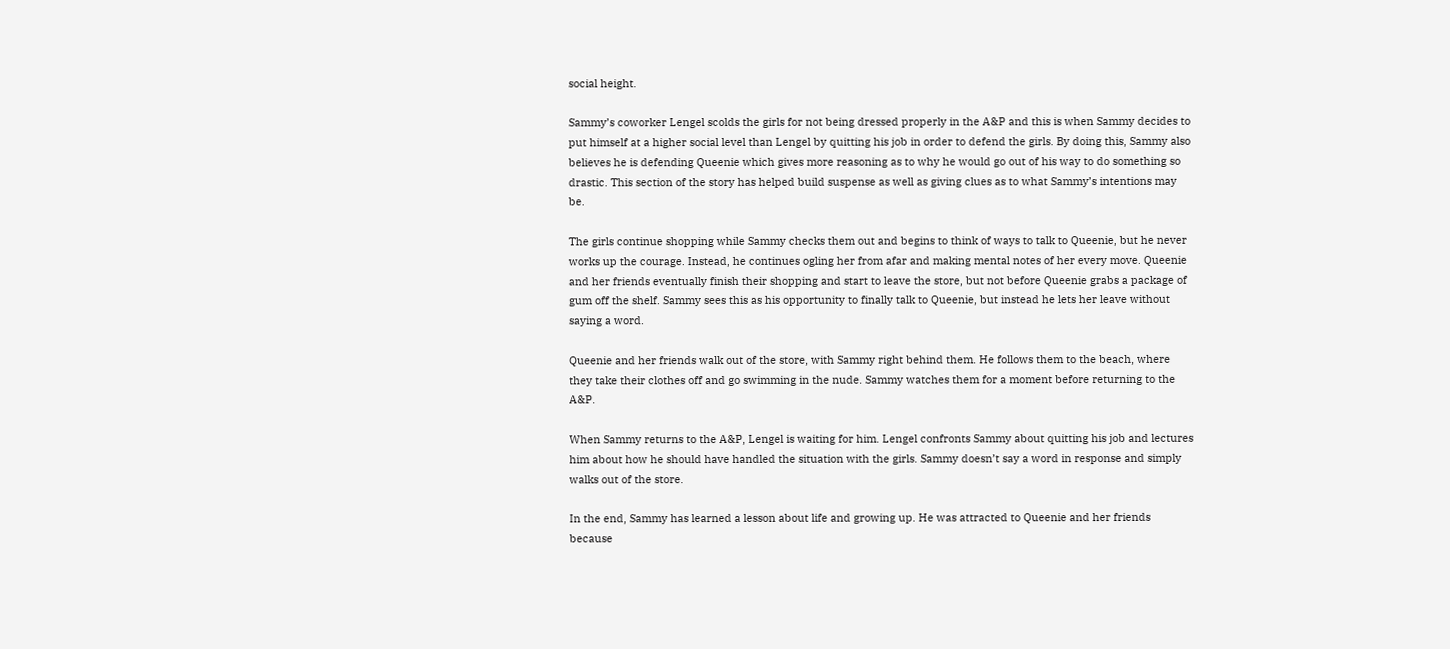social height.

Sammy’s coworker Lengel scolds the girls for not being dressed properly in the A&P and this is when Sammy decides to put himself at a higher social level than Lengel by quitting his job in order to defend the girls. By doing this, Sammy also believes he is defending Queenie which gives more reasoning as to why he would go out of his way to do something so drastic. This section of the story has helped build suspense as well as giving clues as to what Sammy’s intentions may be.

The girls continue shopping while Sammy checks them out and begins to think of ways to talk to Queenie, but he never works up the courage. Instead, he continues ogling her from afar and making mental notes of her every move. Queenie and her friends eventually finish their shopping and start to leave the store, but not before Queenie grabs a package of gum off the shelf. Sammy sees this as his opportunity to finally talk to Queenie, but instead he lets her leave without saying a word.

Queenie and her friends walk out of the store, with Sammy right behind them. He follows them to the beach, where they take their clothes off and go swimming in the nude. Sammy watches them for a moment before returning to the A&P.

When Sammy returns to the A&P, Lengel is waiting for him. Lengel confronts Sammy about quitting his job and lectures him about how he should have handled the situation with the girls. Sammy doesn’t say a word in response and simply walks out of the store.

In the end, Sammy has learned a lesson about life and growing up. He was attracted to Queenie and her friends because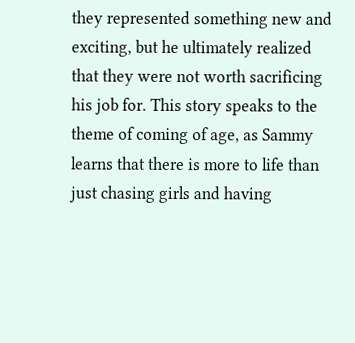they represented something new and exciting, but he ultimately realized that they were not worth sacrificing his job for. This story speaks to the theme of coming of age, as Sammy learns that there is more to life than just chasing girls and having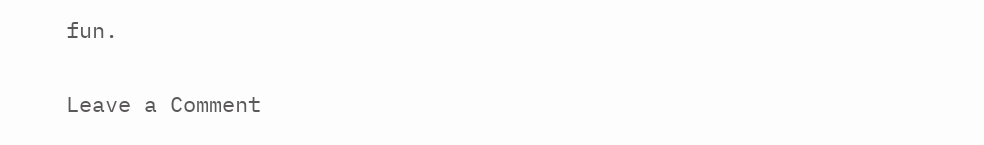fun.

Leave a Comment